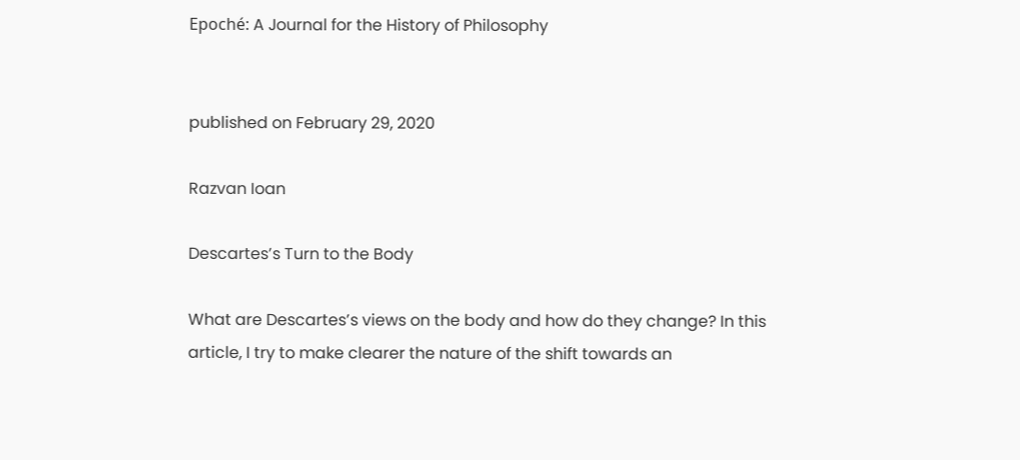Epoché: A Journal for the History of Philosophy


published on February 29, 2020

Razvan Ioan

Descartes’s Turn to the Body

What are Descartes’s views on the body and how do they change? In this article, I try to make clearer the nature of the shift towards an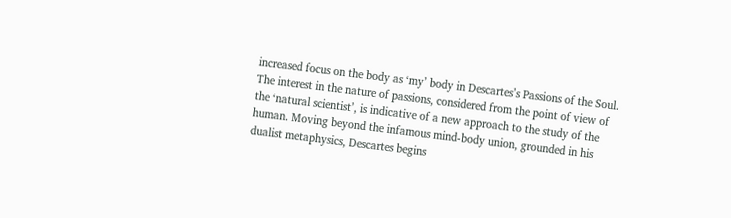increased focus on the body as ‘my’ body in Descartes’s Passions of the Soul. The interest in the nature of passions, considered from the point of view of the ‘natural scientist’, is indicative of a new approach to the study of the human. Moving beyond the infamous mind-body union, grounded in his dualist metaphysics, Descartes begins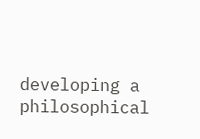developing a philosophical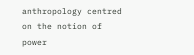anthropology centred on the notion of power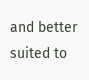and better suited to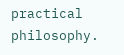practical philosophy.